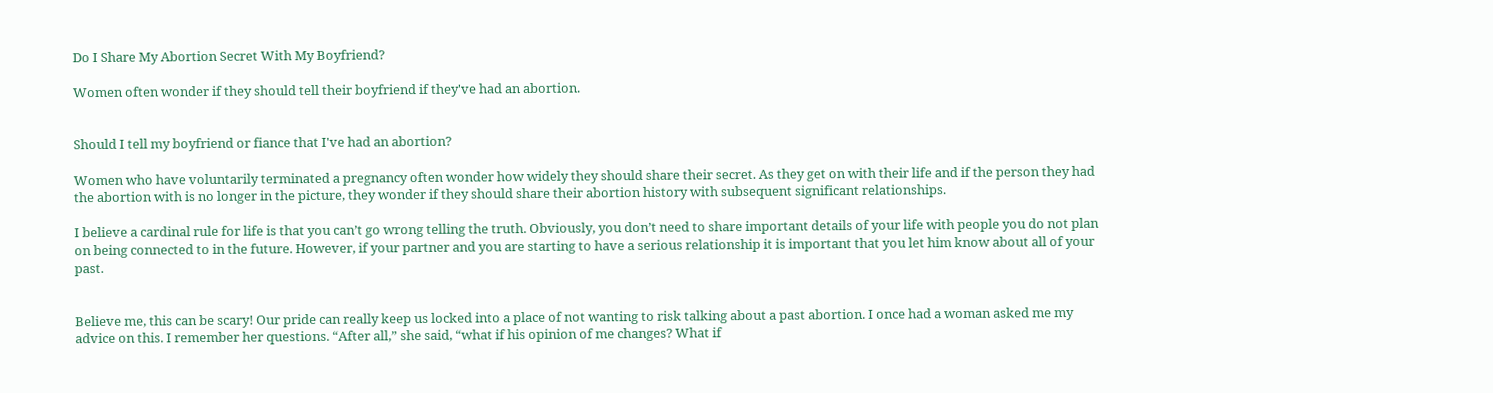Do I Share My Abortion Secret With My Boyfriend?

Women often wonder if they should tell their boyfriend if they've had an abortion.


Should I tell my boyfriend or fiance that I've had an abortion?

Women who have voluntarily terminated a pregnancy often wonder how widely they should share their secret. As they get on with their life and if the person they had the abortion with is no longer in the picture, they wonder if they should share their abortion history with subsequent significant relationships.

I believe a cardinal rule for life is that you can’t go wrong telling the truth. Obviously, you don’t need to share important details of your life with people you do not plan on being connected to in the future. However, if your partner and you are starting to have a serious relationship it is important that you let him know about all of your past.


Believe me, this can be scary! Our pride can really keep us locked into a place of not wanting to risk talking about a past abortion. I once had a woman asked me my advice on this. I remember her questions. “After all,” she said, “what if his opinion of me changes? What if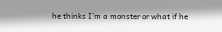he thinks I’m a monster or what if he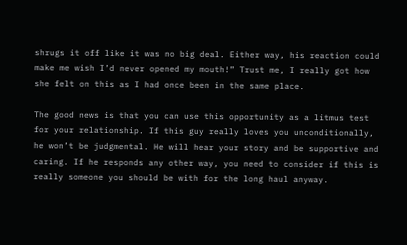shrugs it off like it was no big deal. Either way, his reaction could make me wish I’d never opened my mouth!” Trust me, I really got how she felt on this as I had once been in the same place.

The good news is that you can use this opportunity as a litmus test for your relationship. If this guy really loves you unconditionally, he won’t be judgmental. He will hear your story and be supportive and caring. If he responds any other way, you need to consider if this is really someone you should be with for the long haul anyway.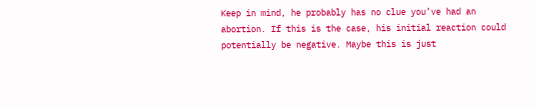Keep in mind, he probably has no clue you’ve had an abortion. If this is the case, his initial reaction could potentially be negative. Maybe this is just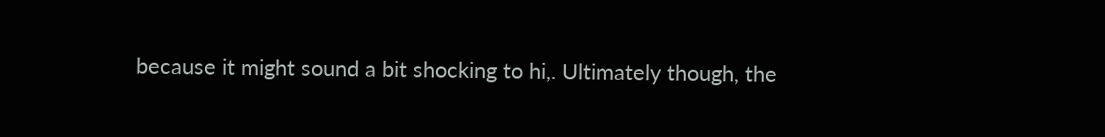because it might sound a bit shocking to hi,. Ultimately though, the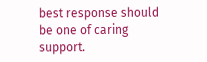best response should be one of caring support.